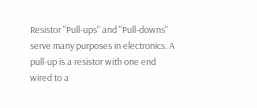Resistor "Pull-ups" and "Pull-downs" serve many purposes in electronics. A pull-up is a resistor with one end wired to a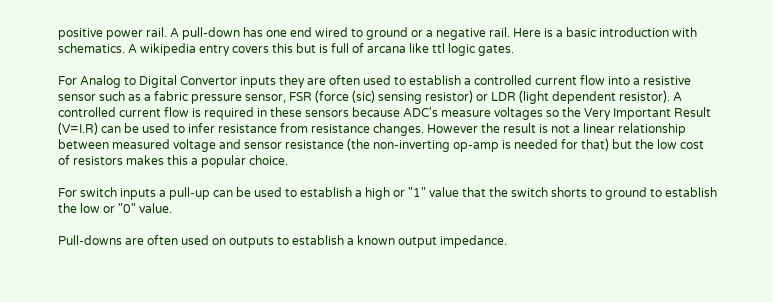positive power rail. A pull-down has one end wired to ground or a negative rail. Here is a basic introduction with schematics. A wikipedia entry covers this but is full of arcana like ttl logic gates.

For Analog to Digital Convertor inputs they are often used to establish a controlled current flow into a resistive sensor such as a fabric pressure sensor, FSR (force (sic) sensing resistor) or LDR (light dependent resistor). A controlled current flow is required in these sensors because ADC's measure voltages so the Very Important Result (V=I.R) can be used to infer resistance from resistance changes. However the result is not a linear relationship between measured voltage and sensor resistance (the non-inverting op-amp is needed for that) but the low cost of resistors makes this a popular choice.

For switch inputs a pull-up can be used to establish a high or "1" value that the switch shorts to ground to establish the low or "0" value.

Pull-downs are often used on outputs to establish a known output impedance.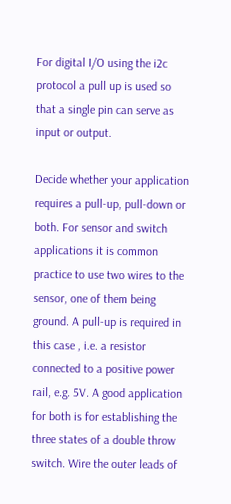For digital I/O using the i2c protocol a pull up is used so that a single pin can serve as input or output.

Decide whether your application requires a pull-up, pull-down or both. For sensor and switch applications it is common practice to use two wires to the sensor, one of them being ground. A pull-up is required in this case , i.e. a resistor connected to a positive power rail, e.g. 5V. A good application for both is for establishing the three states of a double throw switch. Wire the outer leads of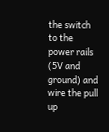the switch to the power rails (5V and ground) and wire the pull up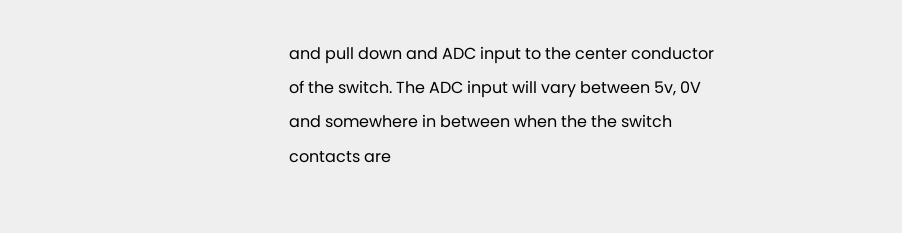and pull down and ADC input to the center conductor of the switch. The ADC input will vary between 5v, 0V and somewhere in between when the the switch contacts are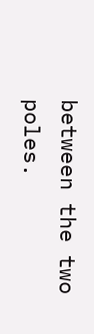between the two poles.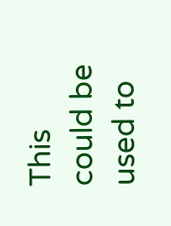This could be used to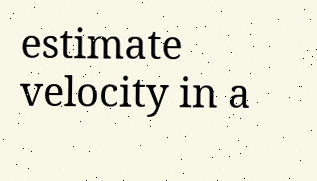estimate velocity in a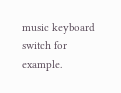music keyboard switch for example.